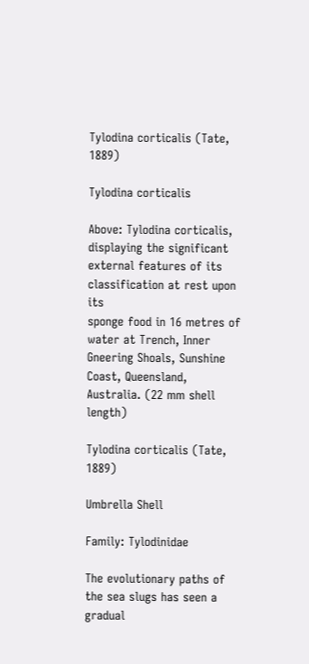Tylodina corticalis (Tate, 1889)

Tylodina corticalis

Above: Tylodina corticalis, displaying the significant external features of its classification at rest upon its
sponge food in 16 metres of water at Trench, Inner Gneering Shoals, Sunshine Coast, Queensland,
Australia. (22 mm shell length)

Tylodina corticalis (Tate, 1889)

Umbrella Shell

Family: Tylodinidae

The evolutionary paths of the sea slugs has seen a gradual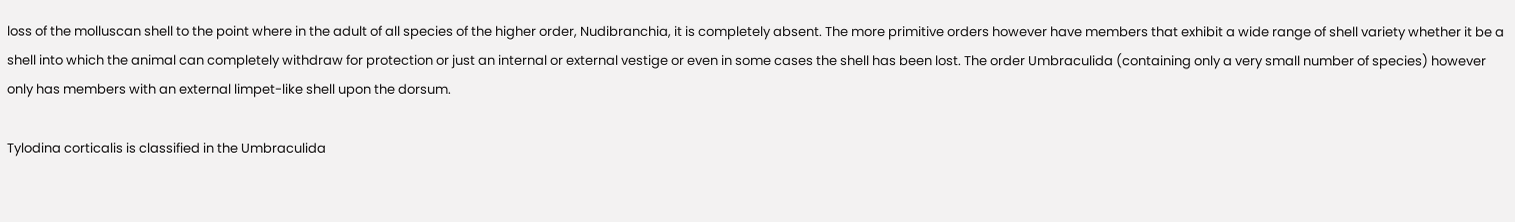loss of the molluscan shell to the point where in the adult of all species of the higher order, Nudibranchia, it is completely absent. The more primitive orders however have members that exhibit a wide range of shell variety whether it be a shell into which the animal can completely withdraw for protection or just an internal or external vestige or even in some cases the shell has been lost. The order Umbraculida (containing only a very small number of species) however only has members with an external limpet-like shell upon the dorsum.

Tylodina corticalis is classified in the Umbraculida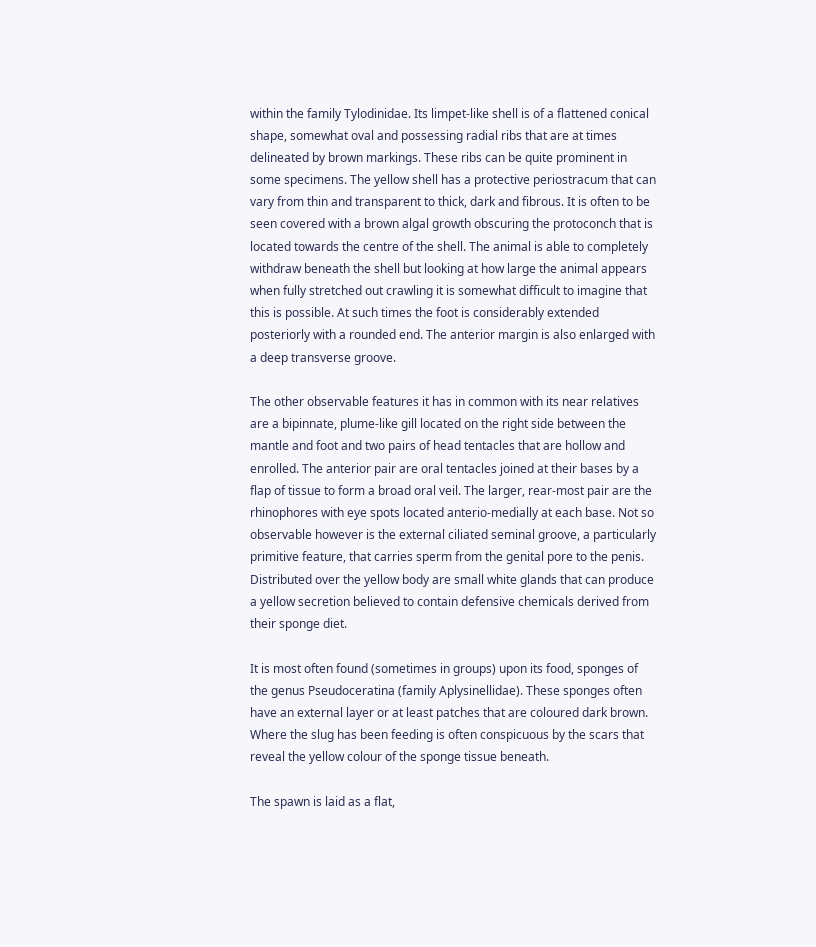within the family Tylodinidae. Its limpet-like shell is of a flattened conical shape, somewhat oval and possessing radial ribs that are at times delineated by brown markings. These ribs can be quite prominent in some specimens. The yellow shell has a protective periostracum that can vary from thin and transparent to thick, dark and fibrous. It is often to be seen covered with a brown algal growth obscuring the protoconch that is located towards the centre of the shell. The animal is able to completely withdraw beneath the shell but looking at how large the animal appears when fully stretched out crawling it is somewhat difficult to imagine that this is possible. At such times the foot is considerably extended posteriorly with a rounded end. The anterior margin is also enlarged with a deep transverse groove.

The other observable features it has in common with its near relatives are a bipinnate, plume-like gill located on the right side between the mantle and foot and two pairs of head tentacles that are hollow and enrolled. The anterior pair are oral tentacles joined at their bases by a flap of tissue to form a broad oral veil. The larger, rear-most pair are the rhinophores with eye spots located anterio-medially at each base. Not so observable however is the external ciliated seminal groove, a particularly primitive feature, that carries sperm from the genital pore to the penis. Distributed over the yellow body are small white glands that can produce a yellow secretion believed to contain defensive chemicals derived from their sponge diet.

It is most often found (sometimes in groups) upon its food, sponges of the genus Pseudoceratina (family Aplysinellidae). These sponges often have an external layer or at least patches that are coloured dark brown. Where the slug has been feeding is often conspicuous by the scars that reveal the yellow colour of the sponge tissue beneath.

The spawn is laid as a flat,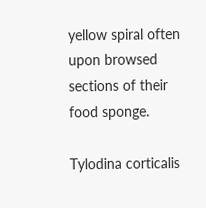yellow spiral often upon browsed sections of their food sponge.

Tylodina corticalis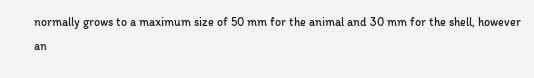normally grows to a maximum size of 50 mm for the animal and 30 mm for the shell, however an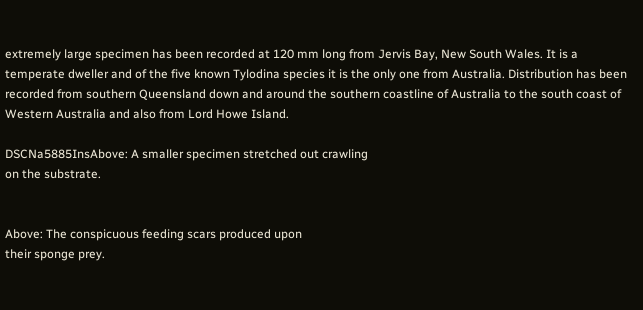extremely large specimen has been recorded at 120 mm long from Jervis Bay, New South Wales. It is a temperate dweller and of the five known Tylodina species it is the only one from Australia. Distribution has been recorded from southern Queensland down and around the southern coastline of Australia to the south coast of Western Australia and also from Lord Howe Island.

DSCNa5885InsAbove: A smaller specimen stretched out crawling
on the substrate.


Above: The conspicuous feeding scars produced upon
their sponge prey.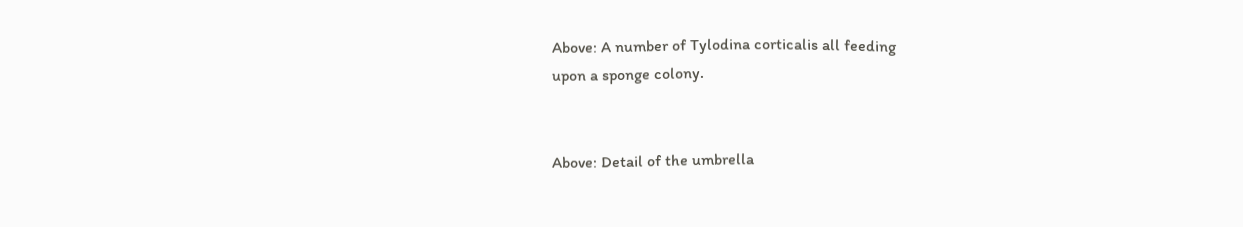Above: A number of Tylodina corticalis all feeding
upon a sponge colony.


Above: Detail of the umbrella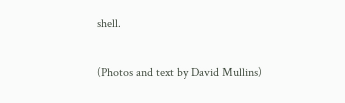shell.

(Photos and text by David Mullins)